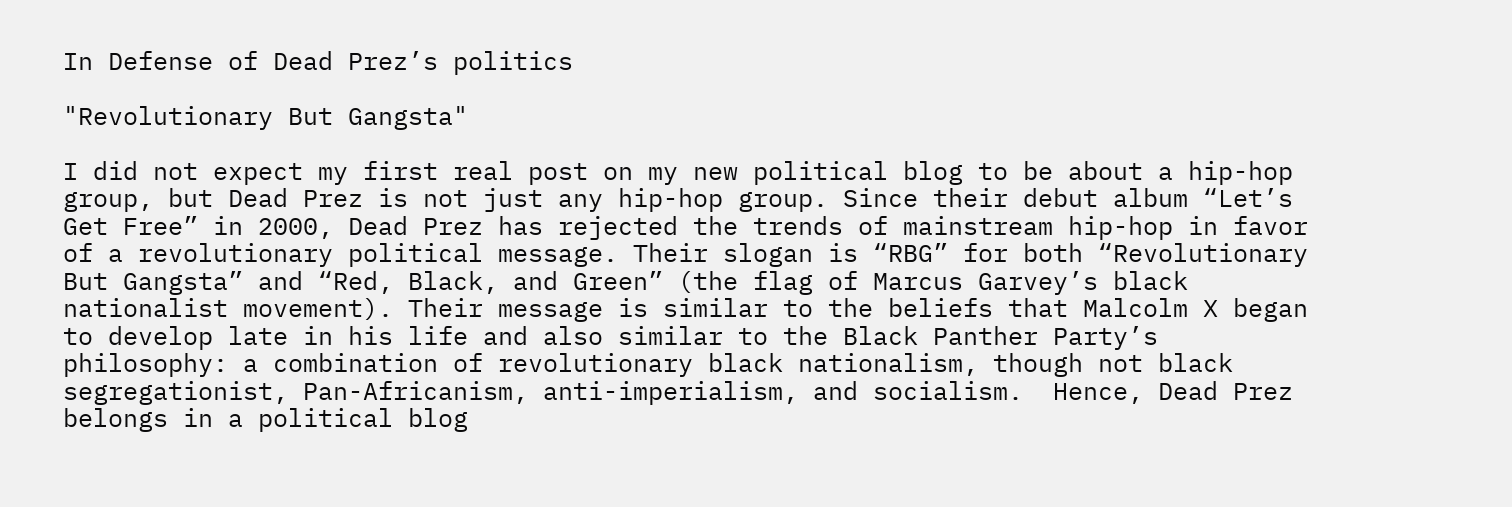In Defense of Dead Prez’s politics

"Revolutionary But Gangsta"

I did not expect my first real post on my new political blog to be about a hip-hop group, but Dead Prez is not just any hip-hop group. Since their debut album “Let’s Get Free” in 2000, Dead Prez has rejected the trends of mainstream hip-hop in favor of a revolutionary political message. Their slogan is “RBG” for both “Revolutionary But Gangsta” and “Red, Black, and Green” (the flag of Marcus Garvey’s black nationalist movement). Their message is similar to the beliefs that Malcolm X began to develop late in his life and also similar to the Black Panther Party’s philosophy: a combination of revolutionary black nationalism, though not black segregationist, Pan-Africanism, anti-imperialism, and socialism.  Hence, Dead Prez belongs in a political blog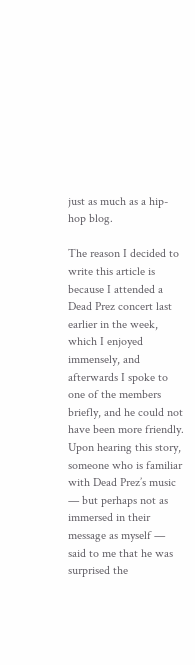just as much as a hip-hop blog.

The reason I decided to write this article is because I attended a Dead Prez concert last earlier in the week, which I enjoyed immensely, and afterwards I spoke to one of the members briefly, and he could not have been more friendly. Upon hearing this story, someone who is familiar with Dead Prez’s music — but perhaps not as immersed in their message as myself — said to me that he was surprised the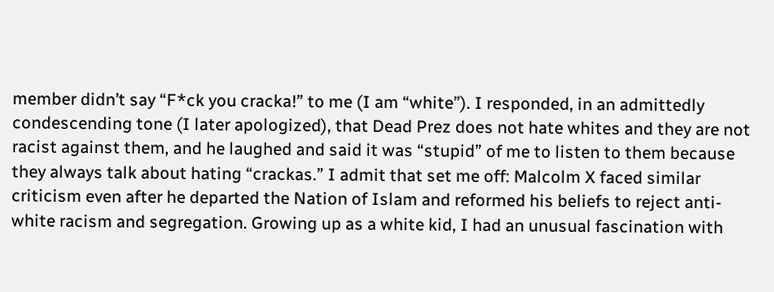member didn’t say “F*ck you cracka!” to me (I am “white”). I responded, in an admittedly condescending tone (I later apologized), that Dead Prez does not hate whites and they are not racist against them, and he laughed and said it was “stupid” of me to listen to them because they always talk about hating “crackas.” I admit that set me off: Malcolm X faced similar criticism even after he departed the Nation of Islam and reformed his beliefs to reject anti-white racism and segregation. Growing up as a white kid, I had an unusual fascination with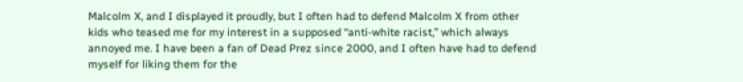Malcolm X, and I displayed it proudly, but I often had to defend Malcolm X from other kids who teased me for my interest in a supposed “anti-white racist,” which always annoyed me. I have been a fan of Dead Prez since 2000, and I often have had to defend myself for liking them for the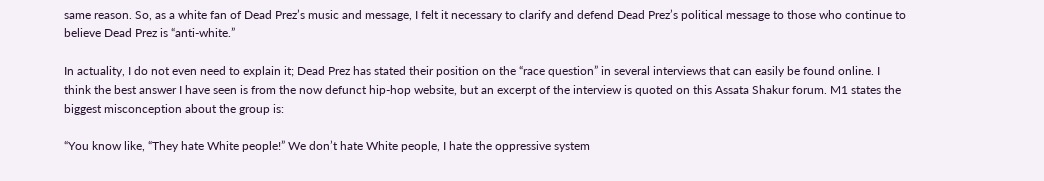same reason. So, as a white fan of Dead Prez’s music and message, I felt it necessary to clarify and defend Dead Prez’s political message to those who continue to believe Dead Prez is “anti-white.”

In actuality, I do not even need to explain it; Dead Prez has stated their position on the “race question” in several interviews that can easily be found online. I think the best answer I have seen is from the now defunct hip-hop website, but an excerpt of the interview is quoted on this Assata Shakur forum. M1 states the biggest misconception about the group is:

“You know like, “They hate White people!” We don’t hate White people, I hate the oppressive system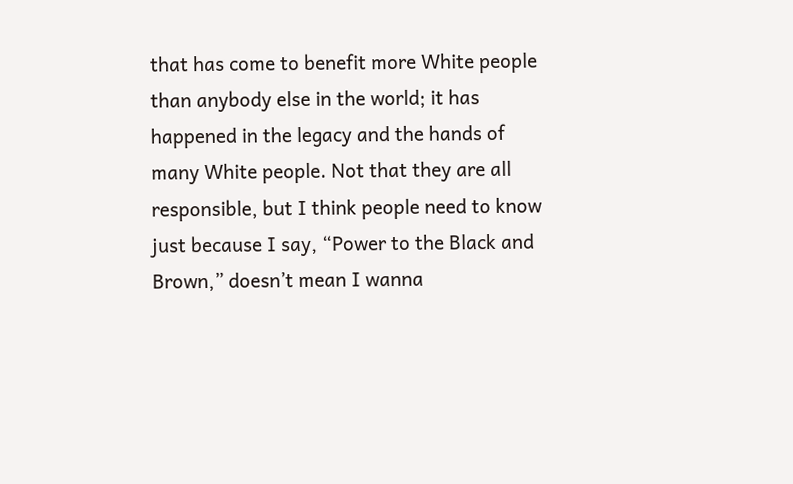that has come to benefit more White people than anybody else in the world; it has happened in the legacy and the hands of many White people. Not that they are all responsible, but I think people need to know just because I say, “Power to the Black and Brown,” doesn’t mean I wanna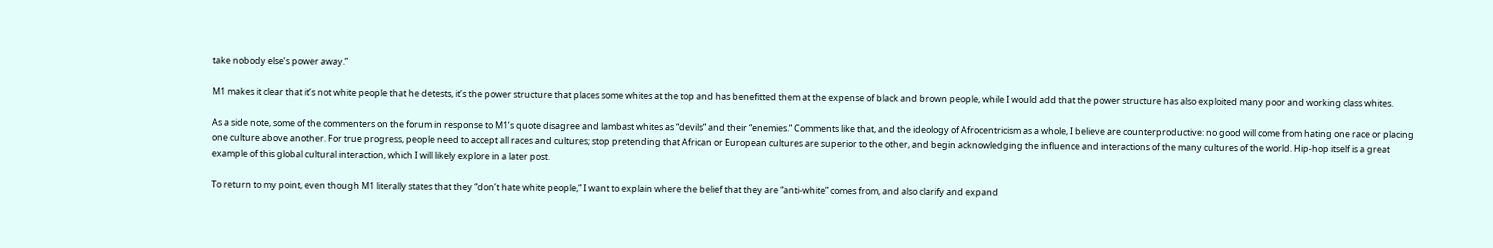take nobody else’s power away.”

M1 makes it clear that it’s not white people that he detests, it’s the power structure that places some whites at the top and has benefitted them at the expense of black and brown people, while I would add that the power structure has also exploited many poor and working class whites.

As a side note, some of the commenters on the forum in response to M1’s quote disagree and lambast whites as “devils” and their “enemies.” Comments like that, and the ideology of Afrocentricism as a whole, I believe are counterproductive: no good will come from hating one race or placing one culture above another. For true progress, people need to accept all races and cultures; stop pretending that African or European cultures are superior to the other, and begin acknowledging the influence and interactions of the many cultures of the world. Hip-hop itself is a great example of this global cultural interaction, which I will likely explore in a later post.

To return to my point, even though M1 literally states that they “don’t hate white people,” I want to explain where the belief that they are “anti-white” comes from, and also clarify and expand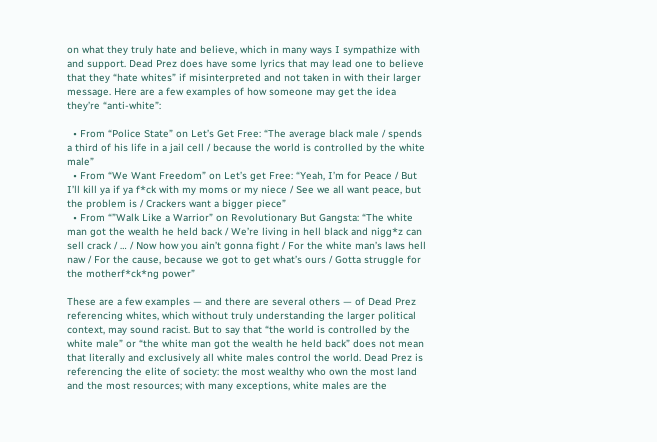on what they truly hate and believe, which in many ways I sympathize with and support. Dead Prez does have some lyrics that may lead one to believe that they “hate whites” if misinterpreted and not taken in with their larger message. Here are a few examples of how someone may get the idea they’re “anti-white”:

  • From “Police State” on Let’s Get Free: “The average black male / spends a third of his life in a jail cell / because the world is controlled by the white male”
  • From “We Want Freedom” on Let’s get Free: “Yeah, I’m for Peace / But I’ll kill ya if ya f*ck with my moms or my niece / See we all want peace, but the problem is / Crackers want a bigger piece”
  • From “”Walk Like a Warrior” on Revolutionary But Gangsta: “The white man got the wealth he held back / We’re living in hell black and nigg*z can sell crack / … / Now how you ain’t gonna fight / For the white man’s laws hell naw / For the cause, because we got to get what’s ours / Gotta struggle for the motherf*ck*ng power”

These are a few examples — and there are several others — of Dead Prez referencing whites, which without truly understanding the larger political context, may sound racist. But to say that “the world is controlled by the white male” or “the white man got the wealth he held back” does not mean that literally and exclusively all white males control the world. Dead Prez is referencing the elite of society: the most wealthy who own the most land and the most resources; with many exceptions, white males are the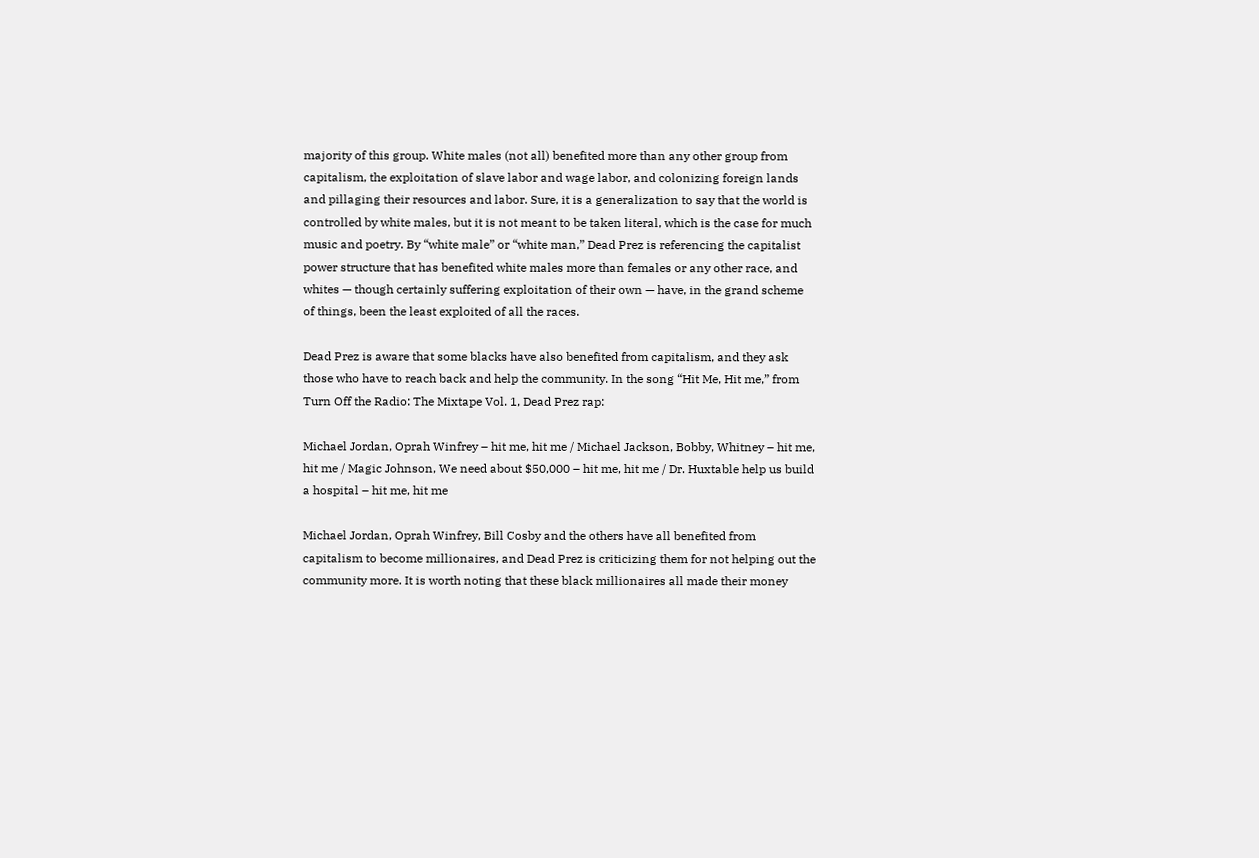majority of this group. White males (not all) benefited more than any other group from capitalism, the exploitation of slave labor and wage labor, and colonizing foreign lands and pillaging their resources and labor. Sure, it is a generalization to say that the world is controlled by white males, but it is not meant to be taken literal, which is the case for much music and poetry. By “white male” or “white man,” Dead Prez is referencing the capitalist power structure that has benefited white males more than females or any other race, and whites — though certainly suffering exploitation of their own — have, in the grand scheme of things, been the least exploited of all the races.

Dead Prez is aware that some blacks have also benefited from capitalism, and they ask those who have to reach back and help the community. In the song “Hit Me, Hit me,” from Turn Off the Radio: The Mixtape Vol. 1, Dead Prez rap:

Michael Jordan, Oprah Winfrey – hit me, hit me / Michael Jackson, Bobby, Whitney – hit me, hit me / Magic Johnson, We need about $50,000 – hit me, hit me / Dr. Huxtable help us build a hospital – hit me, hit me

Michael Jordan, Oprah Winfrey, Bill Cosby and the others have all benefited from capitalism to become millionaires, and Dead Prez is criticizing them for not helping out the community more. It is worth noting that these black millionaires all made their money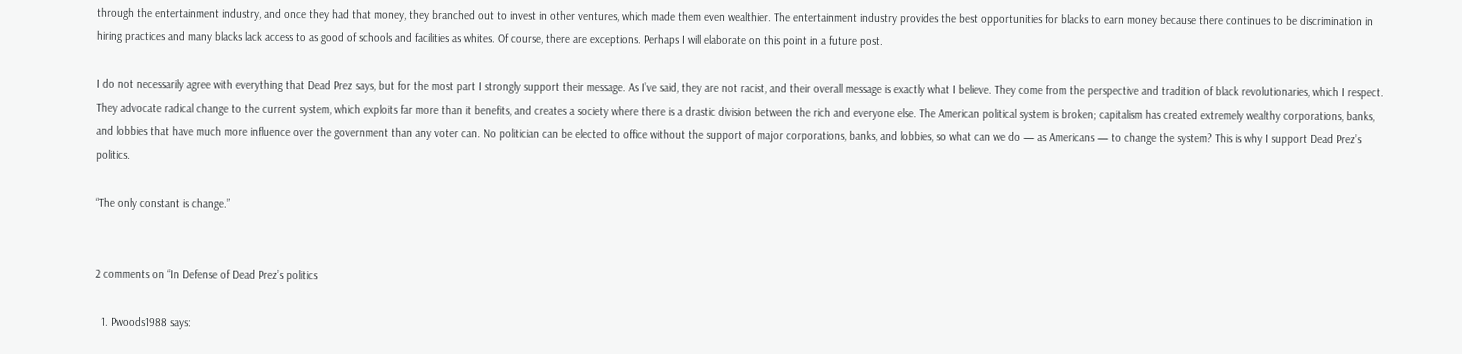through the entertainment industry, and once they had that money, they branched out to invest in other ventures, which made them even wealthier. The entertainment industry provides the best opportunities for blacks to earn money because there continues to be discrimination in hiring practices and many blacks lack access to as good of schools and facilities as whites. Of course, there are exceptions. Perhaps I will elaborate on this point in a future post.

I do not necessarily agree with everything that Dead Prez says, but for the most part I strongly support their message. As I’ve said, they are not racist, and their overall message is exactly what I believe. They come from the perspective and tradition of black revolutionaries, which I respect. They advocate radical change to the current system, which exploits far more than it benefits, and creates a society where there is a drastic division between the rich and everyone else. The American political system is broken; capitalism has created extremely wealthy corporations, banks, and lobbies that have much more influence over the government than any voter can. No politician can be elected to office without the support of major corporations, banks, and lobbies, so what can we do — as Americans — to change the system? This is why I support Dead Prez’s politics.

“The only constant is change.”


2 comments on “In Defense of Dead Prez’s politics

  1. Pwoods1988 says: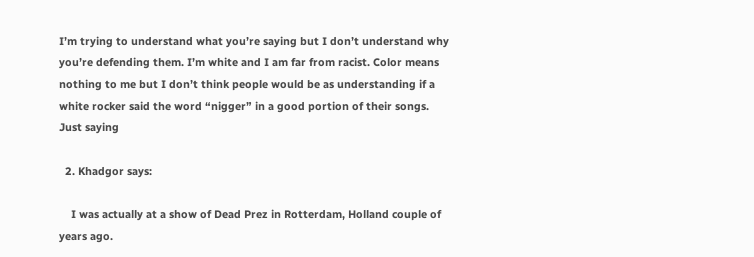I’m trying to understand what you’re saying but I don’t understand why you’re defending them. I’m white and I am far from racist. Color means nothing to me but I don’t think people would be as understanding if a white rocker said the word “nigger” in a good portion of their songs. Just saying

  2. Khadgor says:

    I was actually at a show of Dead Prez in Rotterdam, Holland couple of years ago.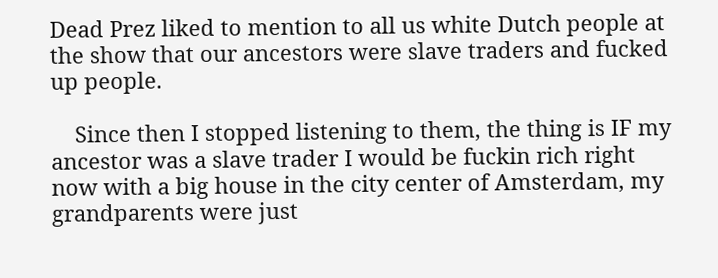Dead Prez liked to mention to all us white Dutch people at the show that our ancestors were slave traders and fucked up people.

    Since then I stopped listening to them, the thing is IF my ancestor was a slave trader I would be fuckin rich right now with a big house in the city center of Amsterdam, my grandparents were just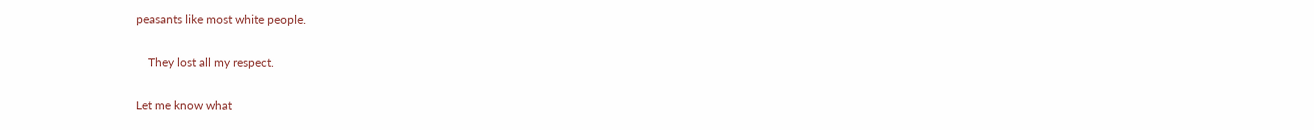peasants like most white people.

    They lost all my respect.

Let me know what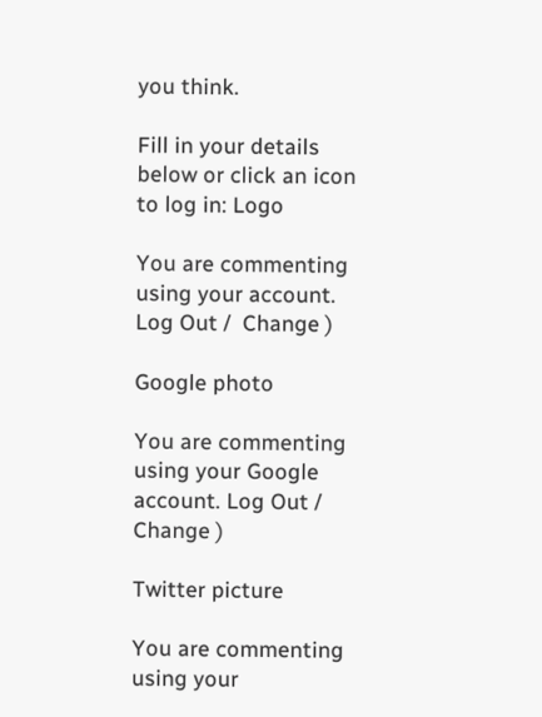you think.

Fill in your details below or click an icon to log in: Logo

You are commenting using your account. Log Out /  Change )

Google photo

You are commenting using your Google account. Log Out /  Change )

Twitter picture

You are commenting using your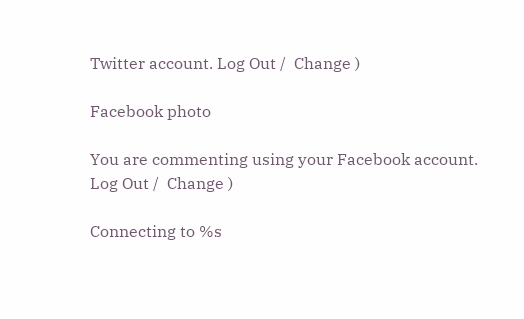Twitter account. Log Out /  Change )

Facebook photo

You are commenting using your Facebook account. Log Out /  Change )

Connecting to %s